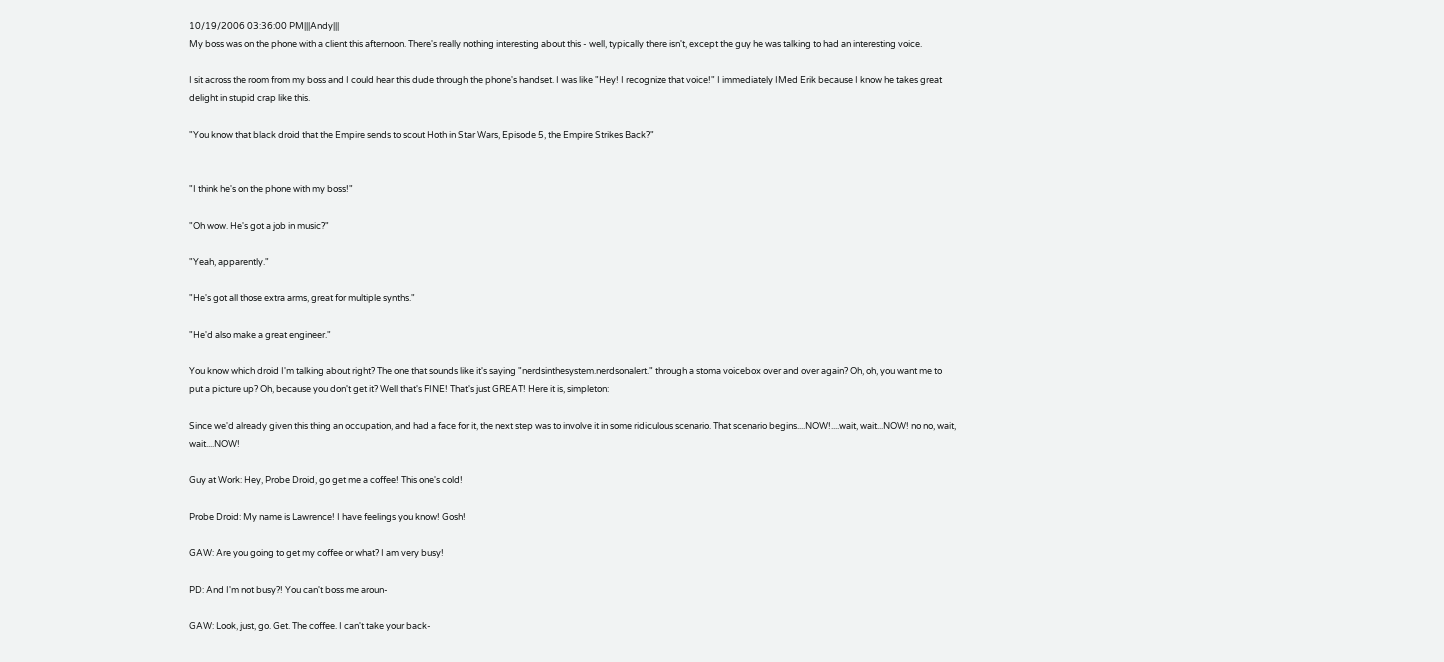10/19/2006 03:36:00 PM|||Andy|||
My boss was on the phone with a client this afternoon. There's really nothing interesting about this - well, typically there isn't, except the guy he was talking to had an interesting voice.

I sit across the room from my boss and I could hear this dude through the phone's handset. I was like "Hey! I recognize that voice!" I immediately IMed Erik because I know he takes great delight in stupid crap like this.

"You know that black droid that the Empire sends to scout Hoth in Star Wars, Episode 5, the Empire Strikes Back?"


"I think he's on the phone with my boss!"

"Oh wow. He's got a job in music?"

"Yeah, apparently."

"He's got all those extra arms, great for multiple synths."

"He'd also make a great engineer."

You know which droid I'm talking about right? The one that sounds like it's saying "nerdsinthesystem.nerdsonalert." through a stoma voicebox over and over again? Oh, oh, you want me to put a picture up? Oh, because you don't get it? Well that's FINE! That's just GREAT! Here it is, simpleton:

Since we'd already given this thing an occupation, and had a face for it, the next step was to involve it in some ridiculous scenario. That scenario begins....NOW!....wait, wait...NOW! no no, wait, wait....NOW!

Guy at Work: Hey, Probe Droid, go get me a coffee! This one's cold!

Probe Droid: My name is Lawrence! I have feelings you know! Gosh!

GAW: Are you going to get my coffee or what? I am very busy!

PD: And I'm not busy?! You can't boss me aroun-

GAW: Look, just, go. Get. The coffee. I can't take your back-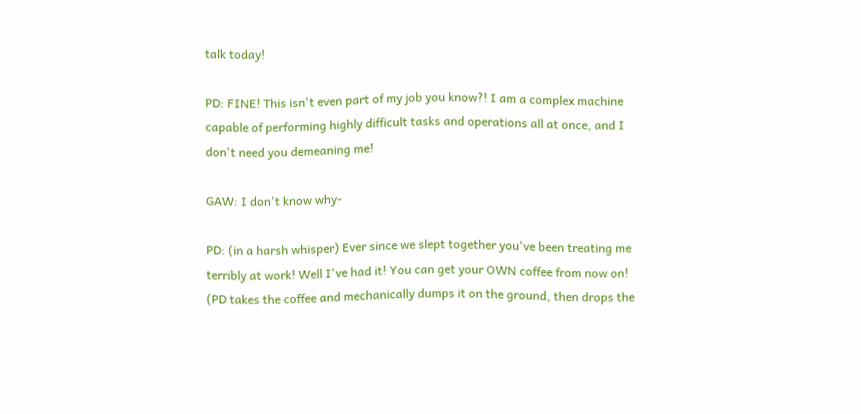talk today!

PD: FINE! This isn't even part of my job you know?! I am a complex machine capable of performing highly difficult tasks and operations all at once, and I don't need you demeaning me!

GAW: I don't know why-

PD: (in a harsh whisper) Ever since we slept together you've been treating me terribly at work! Well I've had it! You can get your OWN coffee from now on! (PD takes the coffee and mechanically dumps it on the ground, then drops the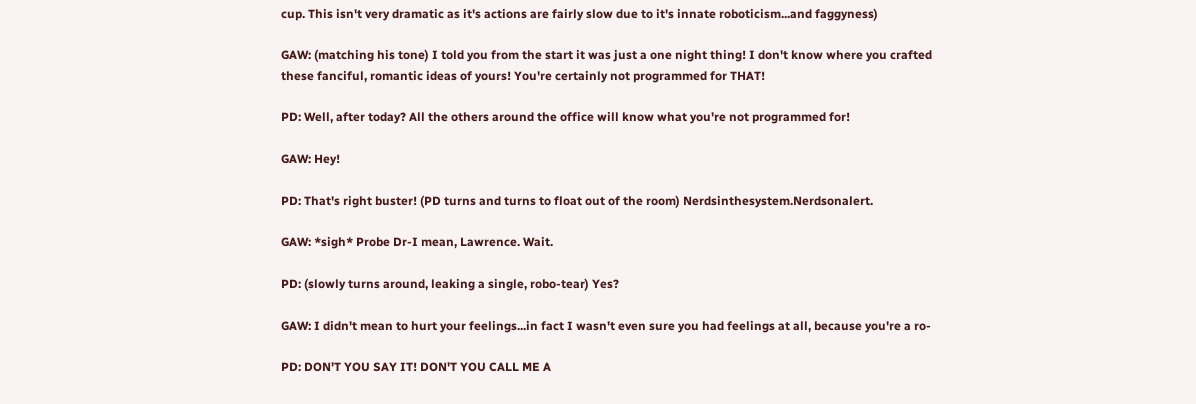cup. This isn't very dramatic as it's actions are fairly slow due to it's innate roboticism...and faggyness)

GAW: (matching his tone) I told you from the start it was just a one night thing! I don't know where you crafted these fanciful, romantic ideas of yours! You're certainly not programmed for THAT!

PD: Well, after today? All the others around the office will know what you're not programmed for!

GAW: Hey!

PD: That's right buster! (PD turns and turns to float out of the room) Nerdsinthesystem.Nerdsonalert.

GAW: *sigh* Probe Dr-I mean, Lawrence. Wait.

PD: (slowly turns around, leaking a single, robo-tear) Yes?

GAW: I didn't mean to hurt your feelings...in fact I wasn't even sure you had feelings at all, because you're a ro-

PD: DON'T YOU SAY IT! DON'T YOU CALL ME A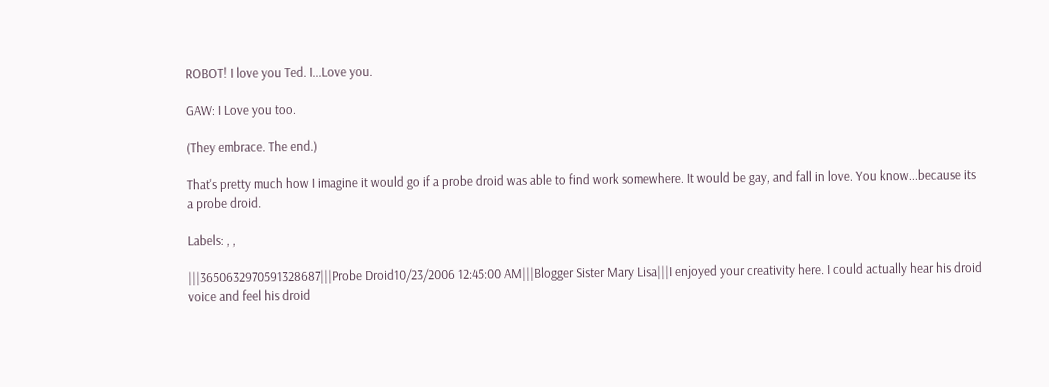ROBOT! I love you Ted. I...Love you.

GAW: I Love you too.

(They embrace. The end.)

That's pretty much how I imagine it would go if a probe droid was able to find work somewhere. It would be gay, and fall in love. You know...because its a probe droid.

Labels: , ,

|||3650632970591328687|||Probe Droid10/23/2006 12:45:00 AM|||Blogger Sister Mary Lisa|||I enjoyed your creativity here. I could actually hear his droid voice and feel his droid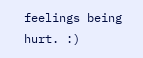feelings being hurt. :)